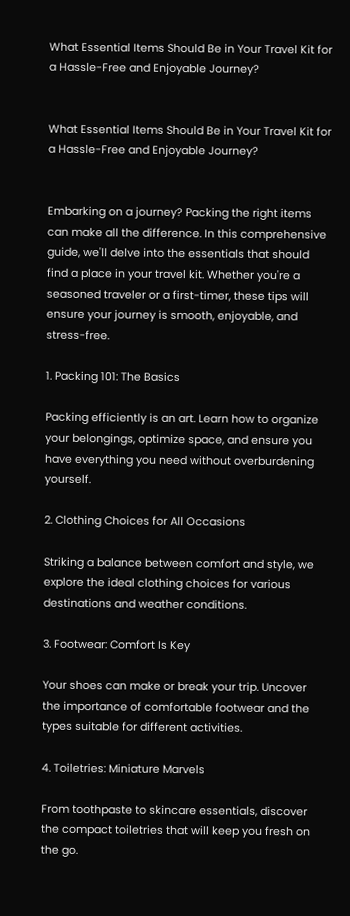What Essential Items Should Be in Your Travel Kit for a Hassle-Free and Enjoyable Journey?


What Essential Items Should Be in Your Travel Kit for a Hassle-Free and Enjoyable Journey?


Embarking on a journey? Packing the right items can make all the difference. In this comprehensive guide, we'll delve into the essentials that should find a place in your travel kit. Whether you're a seasoned traveler or a first-timer, these tips will ensure your journey is smooth, enjoyable, and stress-free.

1. Packing 101: The Basics

Packing efficiently is an art. Learn how to organize your belongings, optimize space, and ensure you have everything you need without overburdening yourself.

2. Clothing Choices for All Occasions

Striking a balance between comfort and style, we explore the ideal clothing choices for various destinations and weather conditions.

3. Footwear: Comfort Is Key

Your shoes can make or break your trip. Uncover the importance of comfortable footwear and the types suitable for different activities.

4. Toiletries: Miniature Marvels

From toothpaste to skincare essentials, discover the compact toiletries that will keep you fresh on the go.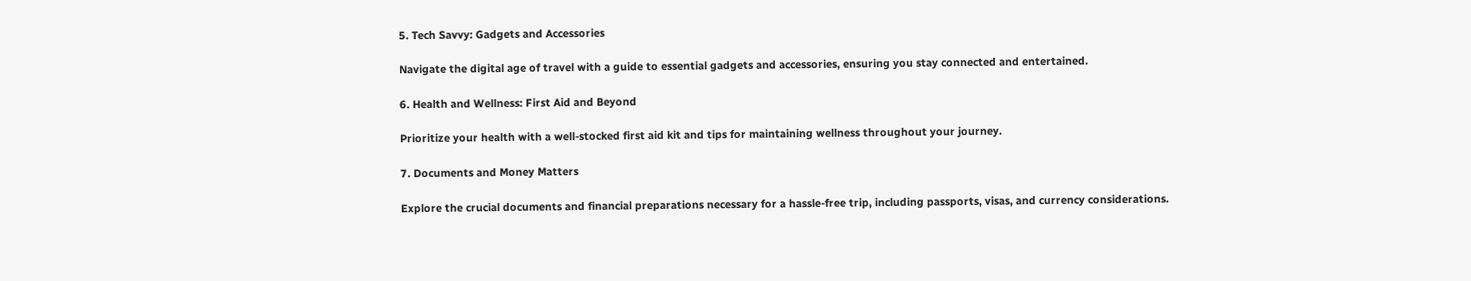5. Tech Savvy: Gadgets and Accessories

Navigate the digital age of travel with a guide to essential gadgets and accessories, ensuring you stay connected and entertained.

6. Health and Wellness: First Aid and Beyond

Prioritize your health with a well-stocked first aid kit and tips for maintaining wellness throughout your journey.

7. Documents and Money Matters

Explore the crucial documents and financial preparations necessary for a hassle-free trip, including passports, visas, and currency considerations.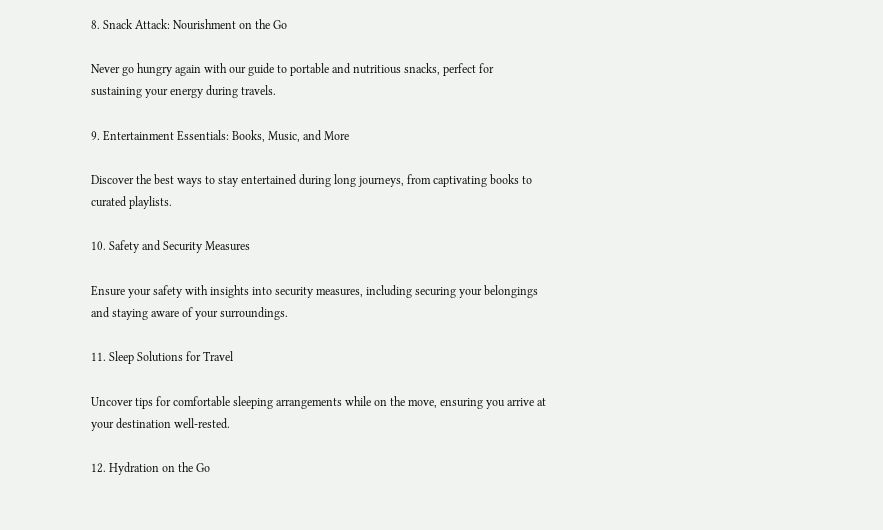8. Snack Attack: Nourishment on the Go

Never go hungry again with our guide to portable and nutritious snacks, perfect for sustaining your energy during travels.

9. Entertainment Essentials: Books, Music, and More

Discover the best ways to stay entertained during long journeys, from captivating books to curated playlists.

10. Safety and Security Measures

Ensure your safety with insights into security measures, including securing your belongings and staying aware of your surroundings.

11. Sleep Solutions for Travel

Uncover tips for comfortable sleeping arrangements while on the move, ensuring you arrive at your destination well-rested.

12. Hydration on the Go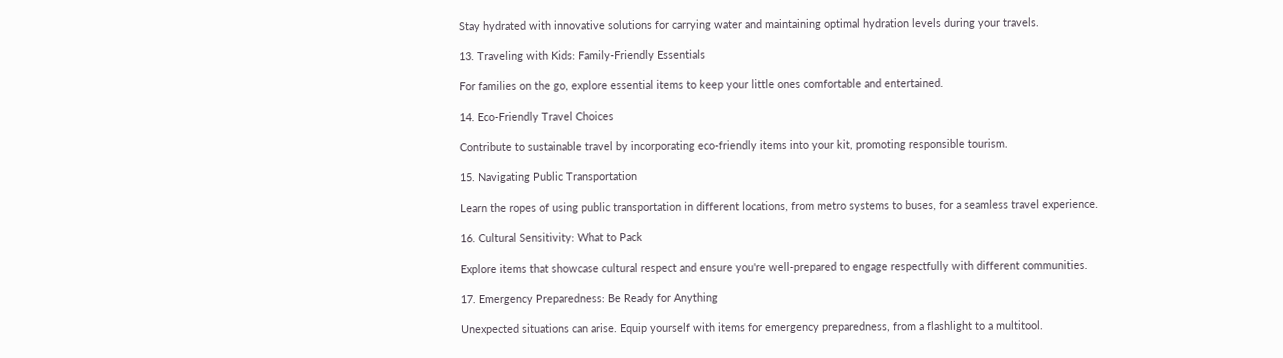Stay hydrated with innovative solutions for carrying water and maintaining optimal hydration levels during your travels.

13. Traveling with Kids: Family-Friendly Essentials

For families on the go, explore essential items to keep your little ones comfortable and entertained.

14. Eco-Friendly Travel Choices

Contribute to sustainable travel by incorporating eco-friendly items into your kit, promoting responsible tourism.

15. Navigating Public Transportation

Learn the ropes of using public transportation in different locations, from metro systems to buses, for a seamless travel experience.

16. Cultural Sensitivity: What to Pack

Explore items that showcase cultural respect and ensure you're well-prepared to engage respectfully with different communities.

17. Emergency Preparedness: Be Ready for Anything

Unexpected situations can arise. Equip yourself with items for emergency preparedness, from a flashlight to a multitool.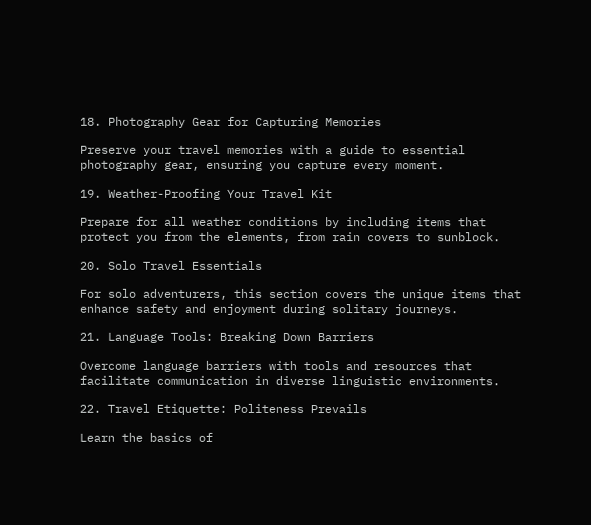18. Photography Gear for Capturing Memories

Preserve your travel memories with a guide to essential photography gear, ensuring you capture every moment.

19. Weather-Proofing Your Travel Kit

Prepare for all weather conditions by including items that protect you from the elements, from rain covers to sunblock.

20. Solo Travel Essentials

For solo adventurers, this section covers the unique items that enhance safety and enjoyment during solitary journeys.

21. Language Tools: Breaking Down Barriers

Overcome language barriers with tools and resources that facilitate communication in diverse linguistic environments.

22. Travel Etiquette: Politeness Prevails

Learn the basics of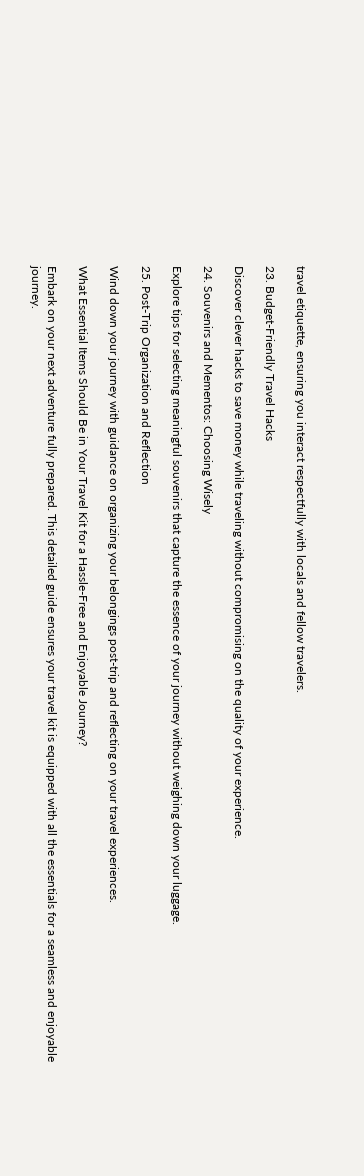travel etiquette, ensuring you interact respectfully with locals and fellow travelers.

23. Budget-Friendly Travel Hacks

Discover clever hacks to save money while traveling without compromising on the quality of your experience.

24. Souvenirs and Mementos: Choosing Wisely

Explore tips for selecting meaningful souvenirs that capture the essence of your journey without weighing down your luggage.

25. Post-Trip Organization and Reflection

Wind down your journey with guidance on organizing your belongings post-trip and reflecting on your travel experiences.

What Essential Items Should Be in Your Travel Kit for a Hassle-Free and Enjoyable Journey?

Embark on your next adventure fully prepared. This detailed guide ensures your travel kit is equipped with all the essentials for a seamless and enjoyable journey.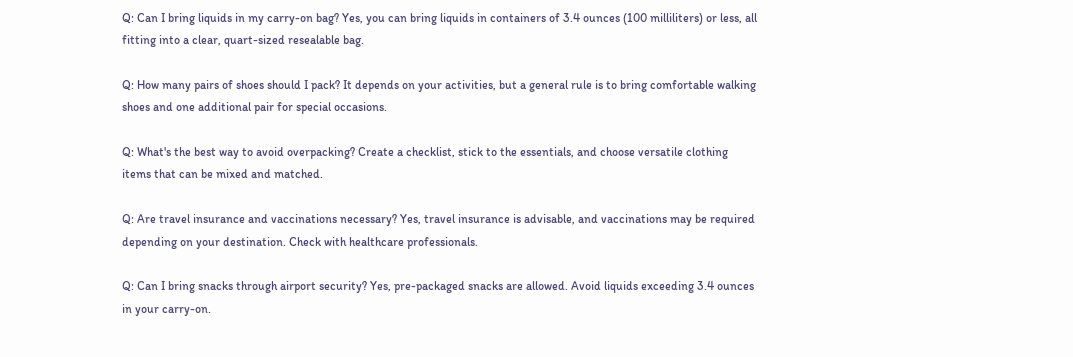Q: Can I bring liquids in my carry-on bag? Yes, you can bring liquids in containers of 3.4 ounces (100 milliliters) or less, all fitting into a clear, quart-sized resealable bag.

Q: How many pairs of shoes should I pack? It depends on your activities, but a general rule is to bring comfortable walking shoes and one additional pair for special occasions.

Q: What's the best way to avoid overpacking? Create a checklist, stick to the essentials, and choose versatile clothing items that can be mixed and matched.

Q: Are travel insurance and vaccinations necessary? Yes, travel insurance is advisable, and vaccinations may be required depending on your destination. Check with healthcare professionals.

Q: Can I bring snacks through airport security? Yes, pre-packaged snacks are allowed. Avoid liquids exceeding 3.4 ounces in your carry-on.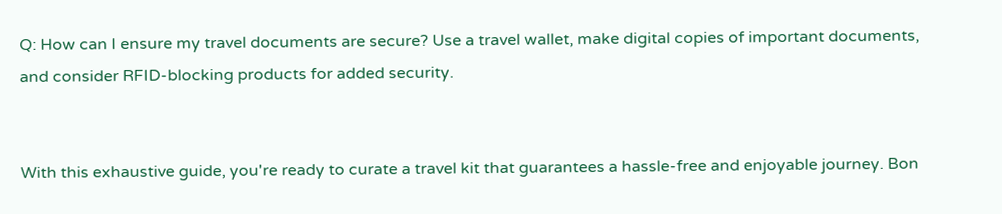Q: How can I ensure my travel documents are secure? Use a travel wallet, make digital copies of important documents, and consider RFID-blocking products for added security.


With this exhaustive guide, you're ready to curate a travel kit that guarantees a hassle-free and enjoyable journey. Bon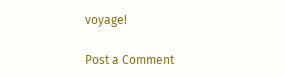voyage!

Post a Comment